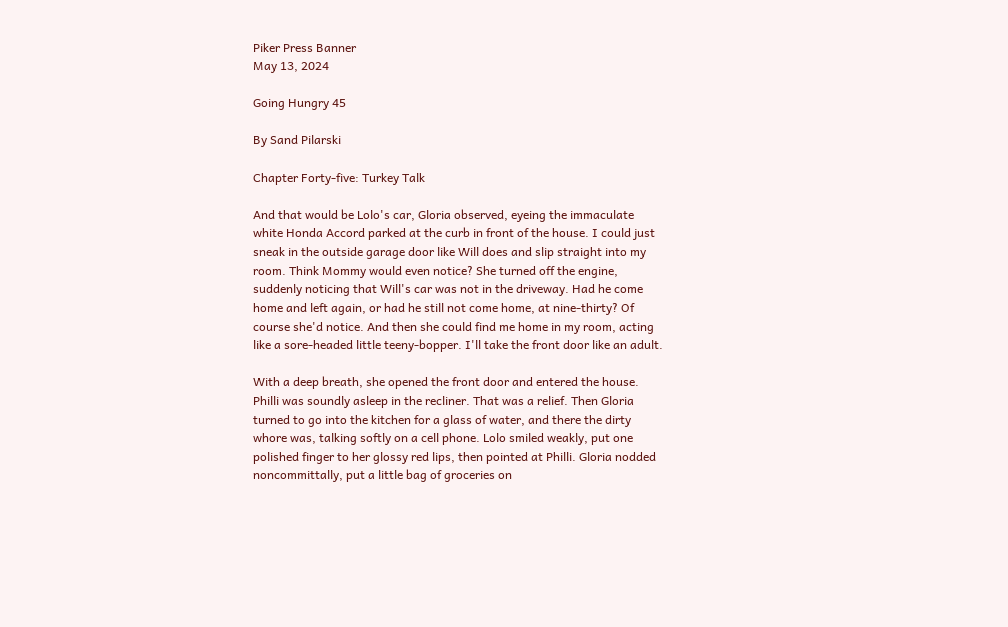Piker Press Banner
May 13, 2024

Going Hungry 45

By Sand Pilarski

Chapter Forty-five: Turkey Talk

And that would be Lolo's car, Gloria observed, eyeing the immaculate white Honda Accord parked at the curb in front of the house. I could just sneak in the outside garage door like Will does and slip straight into my room. Think Mommy would even notice? She turned off the engine, suddenly noticing that Will's car was not in the driveway. Had he come home and left again, or had he still not come home, at nine-thirty? Of course she'd notice. And then she could find me home in my room, acting like a sore-headed little teeny-bopper. I'll take the front door like an adult.

With a deep breath, she opened the front door and entered the house. Philli was soundly asleep in the recliner. That was a relief. Then Gloria turned to go into the kitchen for a glass of water, and there the dirty whore was, talking softly on a cell phone. Lolo smiled weakly, put one polished finger to her glossy red lips, then pointed at Philli. Gloria nodded noncommittally, put a little bag of groceries on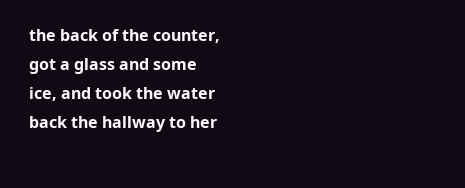the back of the counter, got a glass and some ice, and took the water back the hallway to her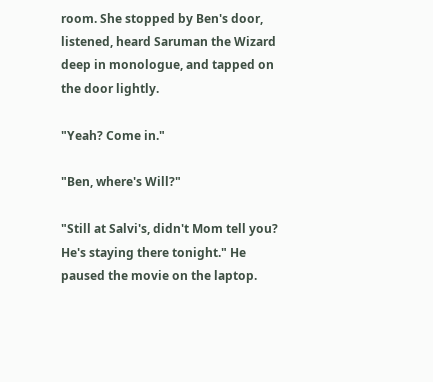room. She stopped by Ben's door, listened, heard Saruman the Wizard deep in monologue, and tapped on the door lightly.

"Yeah? Come in."

"Ben, where's Will?"

"Still at Salvi's, didn't Mom tell you? He's staying there tonight." He paused the movie on the laptop.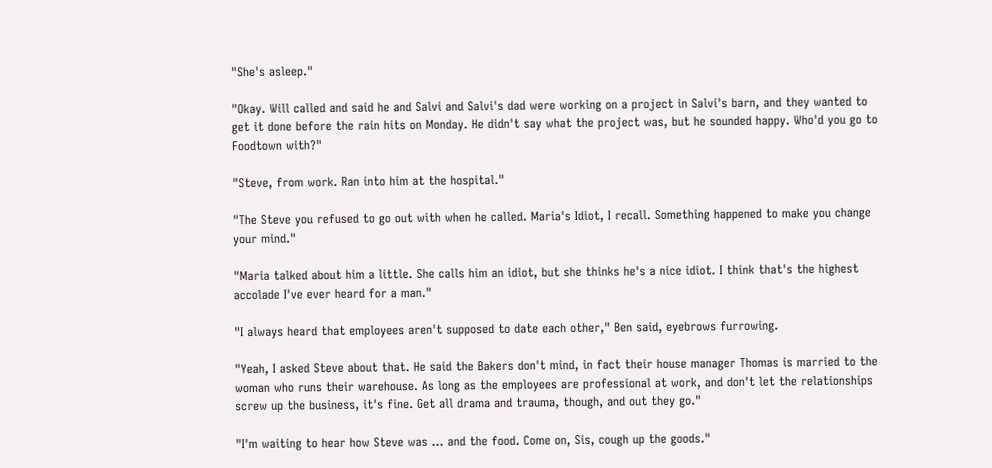"She's asleep."

"Okay. Will called and said he and Salvi and Salvi's dad were working on a project in Salvi's barn, and they wanted to get it done before the rain hits on Monday. He didn't say what the project was, but he sounded happy. Who'd you go to Foodtown with?"

"Steve, from work. Ran into him at the hospital."

"The Steve you refused to go out with when he called. Maria's Idiot, I recall. Something happened to make you change your mind."

"Maria talked about him a little. She calls him an idiot, but she thinks he's a nice idiot. I think that's the highest accolade I've ever heard for a man."

"I always heard that employees aren't supposed to date each other," Ben said, eyebrows furrowing.

"Yeah, I asked Steve about that. He said the Bakers don't mind, in fact their house manager Thomas is married to the woman who runs their warehouse. As long as the employees are professional at work, and don't let the relationships screw up the business, it's fine. Get all drama and trauma, though, and out they go."

"I'm waiting to hear how Steve was ... and the food. Come on, Sis, cough up the goods."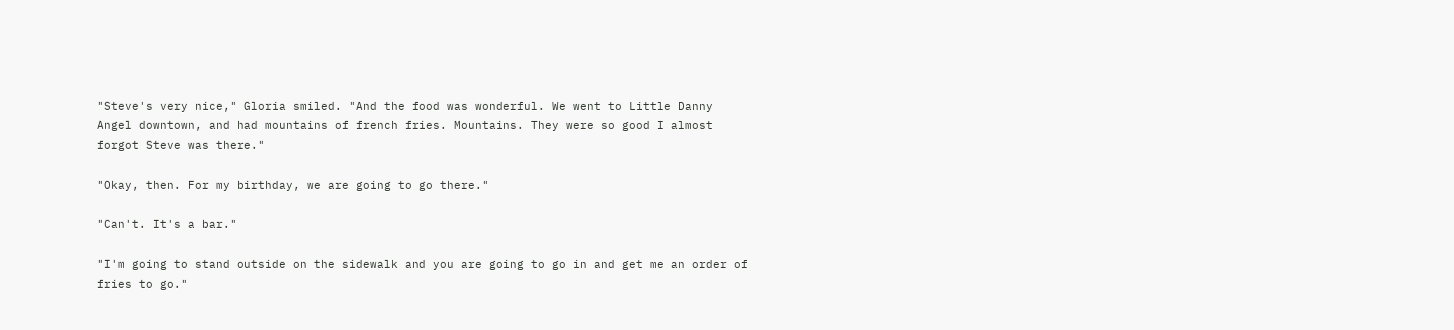"Steve's very nice," Gloria smiled. "And the food was wonderful. We went to Little Danny Angel downtown, and had mountains of french fries. Mountains. They were so good I almost forgot Steve was there."

"Okay, then. For my birthday, we are going to go there."

"Can't. It's a bar."

"I'm going to stand outside on the sidewalk and you are going to go in and get me an order of fries to go."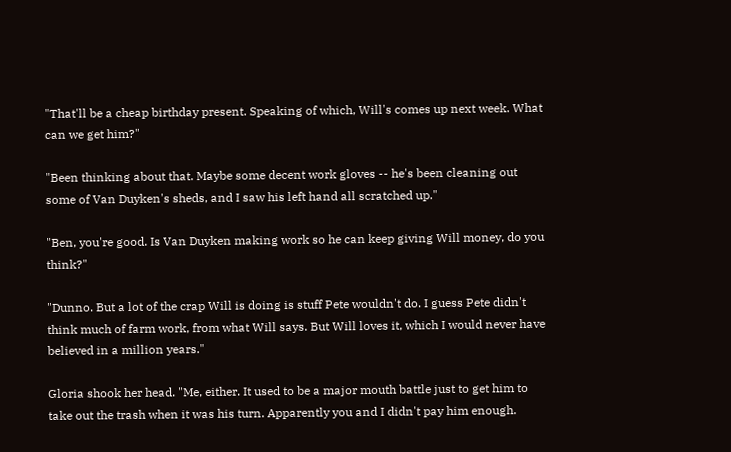"That'll be a cheap birthday present. Speaking of which, Will's comes up next week. What can we get him?"

"Been thinking about that. Maybe some decent work gloves -- he's been cleaning out some of Van Duyken's sheds, and I saw his left hand all scratched up."

"Ben, you're good. Is Van Duyken making work so he can keep giving Will money, do you think?"

"Dunno. But a lot of the crap Will is doing is stuff Pete wouldn't do. I guess Pete didn't think much of farm work, from what Will says. But Will loves it, which I would never have believed in a million years."

Gloria shook her head. "Me, either. It used to be a major mouth battle just to get him to take out the trash when it was his turn. Apparently you and I didn't pay him enough.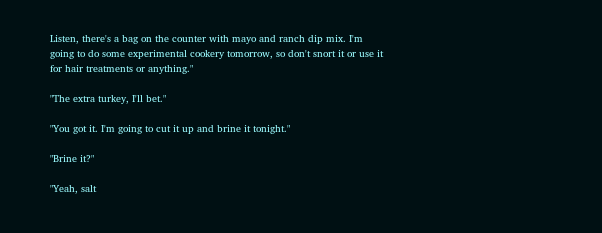Listen, there's a bag on the counter with mayo and ranch dip mix. I'm going to do some experimental cookery tomorrow, so don't snort it or use it for hair treatments or anything."

"The extra turkey, I'll bet."

"You got it. I'm going to cut it up and brine it tonight."

"Brine it?"

"Yeah, salt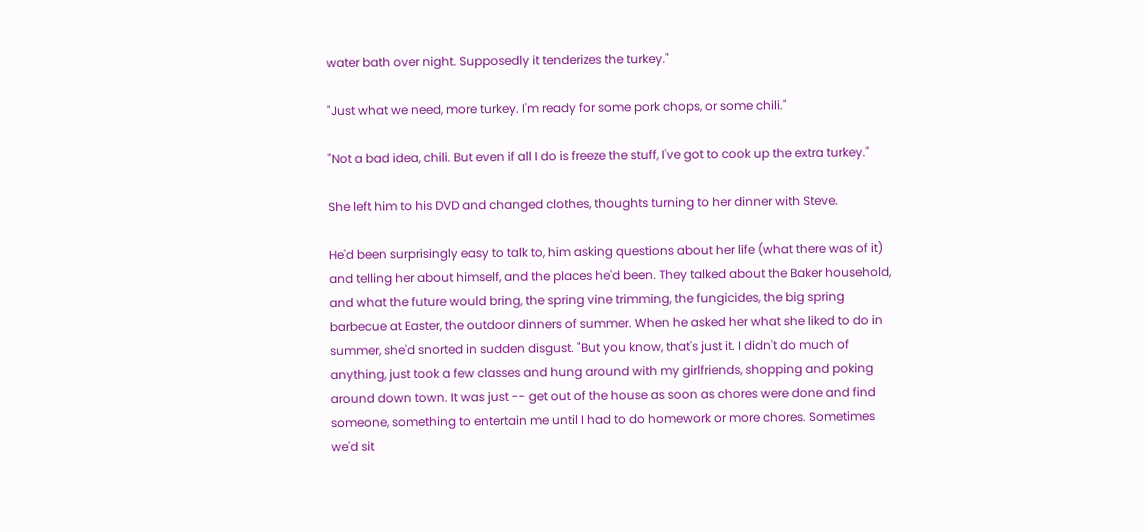water bath over night. Supposedly it tenderizes the turkey."

"Just what we need, more turkey. I'm ready for some pork chops, or some chili."

"Not a bad idea, chili. But even if all I do is freeze the stuff, I've got to cook up the extra turkey."

She left him to his DVD and changed clothes, thoughts turning to her dinner with Steve.

He'd been surprisingly easy to talk to, him asking questions about her life (what there was of it) and telling her about himself, and the places he'd been. They talked about the Baker household, and what the future would bring, the spring vine trimming, the fungicides, the big spring barbecue at Easter, the outdoor dinners of summer. When he asked her what she liked to do in summer, she'd snorted in sudden disgust. "But you know, that's just it. I didn't do much of anything, just took a few classes and hung around with my girlfriends, shopping and poking around down town. It was just -- get out of the house as soon as chores were done and find someone, something to entertain me until I had to do homework or more chores. Sometimes we'd sit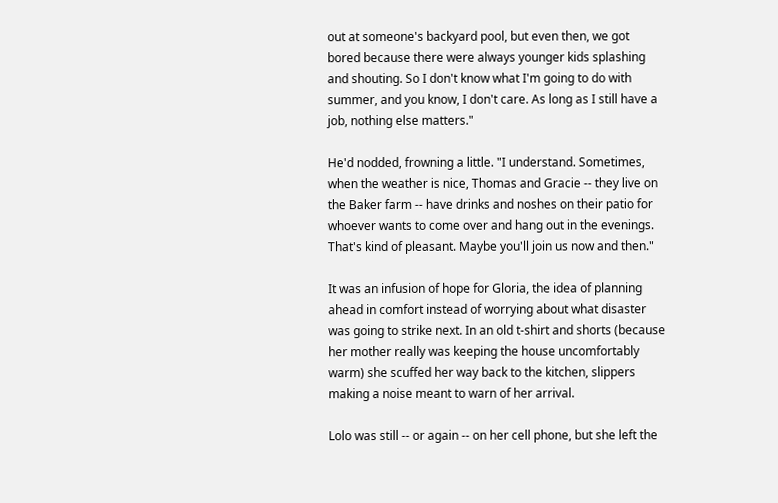out at someone's backyard pool, but even then, we got bored because there were always younger kids splashing and shouting. So I don't know what I'm going to do with summer, and you know, I don't care. As long as I still have a job, nothing else matters."

He'd nodded, frowning a little. "I understand. Sometimes, when the weather is nice, Thomas and Gracie -- they live on the Baker farm -- have drinks and noshes on their patio for whoever wants to come over and hang out in the evenings. That's kind of pleasant. Maybe you'll join us now and then."

It was an infusion of hope for Gloria, the idea of planning ahead in comfort instead of worrying about what disaster was going to strike next. In an old t-shirt and shorts (because her mother really was keeping the house uncomfortably warm) she scuffed her way back to the kitchen, slippers making a noise meant to warn of her arrival.

Lolo was still -- or again -- on her cell phone, but she left the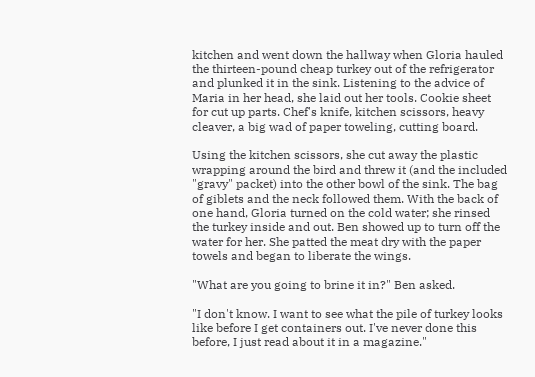kitchen and went down the hallway when Gloria hauled the thirteen-pound cheap turkey out of the refrigerator and plunked it in the sink. Listening to the advice of Maria in her head, she laid out her tools. Cookie sheet for cut up parts. Chef's knife, kitchen scissors, heavy cleaver, a big wad of paper toweling, cutting board.

Using the kitchen scissors, she cut away the plastic wrapping around the bird and threw it (and the included "gravy" packet) into the other bowl of the sink. The bag of giblets and the neck followed them. With the back of one hand, Gloria turned on the cold water; she rinsed the turkey inside and out. Ben showed up to turn off the water for her. She patted the meat dry with the paper towels and began to liberate the wings.

"What are you going to brine it in?" Ben asked.

"I don't know. I want to see what the pile of turkey looks like before I get containers out. I've never done this before, I just read about it in a magazine."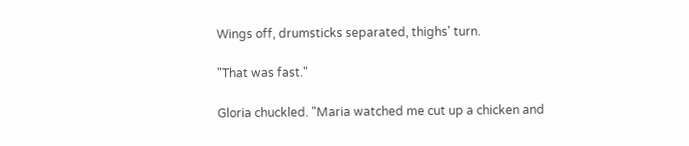Wings off, drumsticks separated, thighs' turn.

"That was fast."

Gloria chuckled. "Maria watched me cut up a chicken and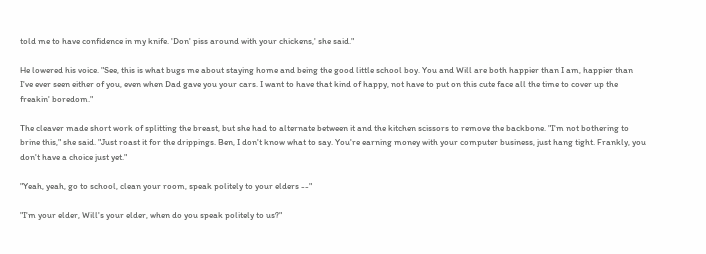told me to have confidence in my knife. 'Don' piss around with your chickens,' she said."

He lowered his voice. "See, this is what bugs me about staying home and being the good little school boy. You and Will are both happier than I am, happier than I've ever seen either of you, even when Dad gave you your cars. I want to have that kind of happy, not have to put on this cute face all the time to cover up the freakin' boredom."

The cleaver made short work of splitting the breast, but she had to alternate between it and the kitchen scissors to remove the backbone. "I'm not bothering to brine this," she said. "Just roast it for the drippings. Ben, I don't know what to say. You're earning money with your computer business, just hang tight. Frankly, you don't have a choice just yet."

"Yeah, yeah, go to school, clean your room, speak politely to your elders --"

"I'm your elder, Will's your elder, when do you speak politely to us?"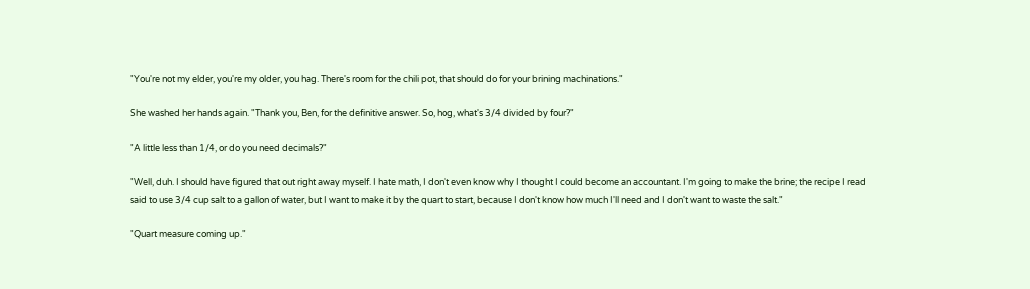"You're not my elder, you're my older, you hag. There's room for the chili pot, that should do for your brining machinations."

She washed her hands again. "Thank you, Ben, for the definitive answer. So, hog, what's 3/4 divided by four?"

"A little less than 1/4, or do you need decimals?"

"Well, duh. I should have figured that out right away myself. I hate math, I don't even know why I thought I could become an accountant. I'm going to make the brine; the recipe I read said to use 3/4 cup salt to a gallon of water, but I want to make it by the quart to start, because I don't know how much I'll need and I don't want to waste the salt."

"Quart measure coming up."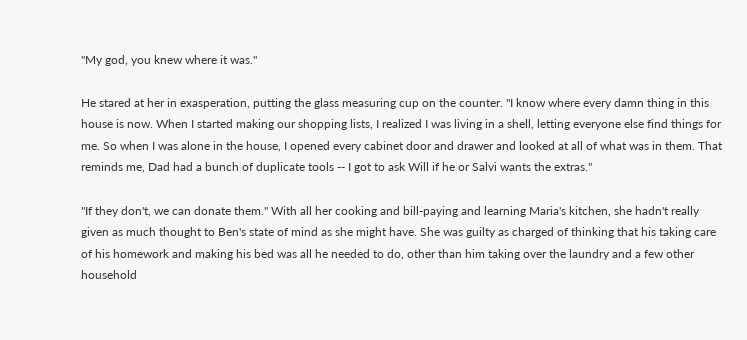"My god, you knew where it was."

He stared at her in exasperation, putting the glass measuring cup on the counter. "I know where every damn thing in this house is now. When I started making our shopping lists, I realized I was living in a shell, letting everyone else find things for me. So when I was alone in the house, I opened every cabinet door and drawer and looked at all of what was in them. That reminds me, Dad had a bunch of duplicate tools -- I got to ask Will if he or Salvi wants the extras."

"If they don't, we can donate them." With all her cooking and bill-paying and learning Maria's kitchen, she hadn't really given as much thought to Ben's state of mind as she might have. She was guilty as charged of thinking that his taking care of his homework and making his bed was all he needed to do, other than him taking over the laundry and a few other household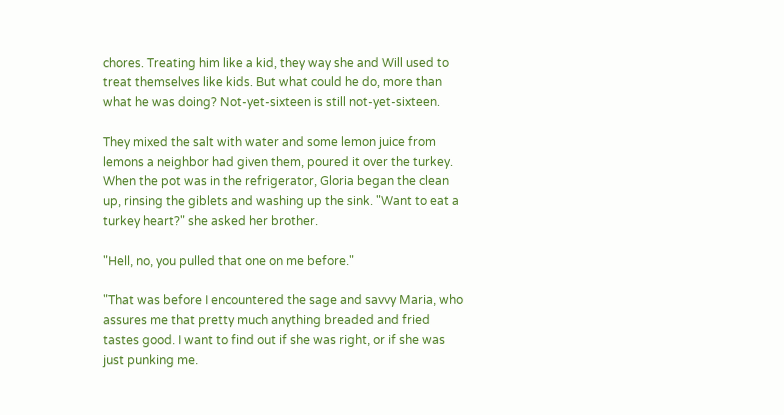chores. Treating him like a kid, they way she and Will used to treat themselves like kids. But what could he do, more than what he was doing? Not-yet-sixteen is still not-yet-sixteen.

They mixed the salt with water and some lemon juice from lemons a neighbor had given them, poured it over the turkey. When the pot was in the refrigerator, Gloria began the clean up, rinsing the giblets and washing up the sink. "Want to eat a turkey heart?" she asked her brother.

"Hell, no, you pulled that one on me before."

"That was before I encountered the sage and savvy Maria, who assures me that pretty much anything breaded and fried tastes good. I want to find out if she was right, or if she was just punking me.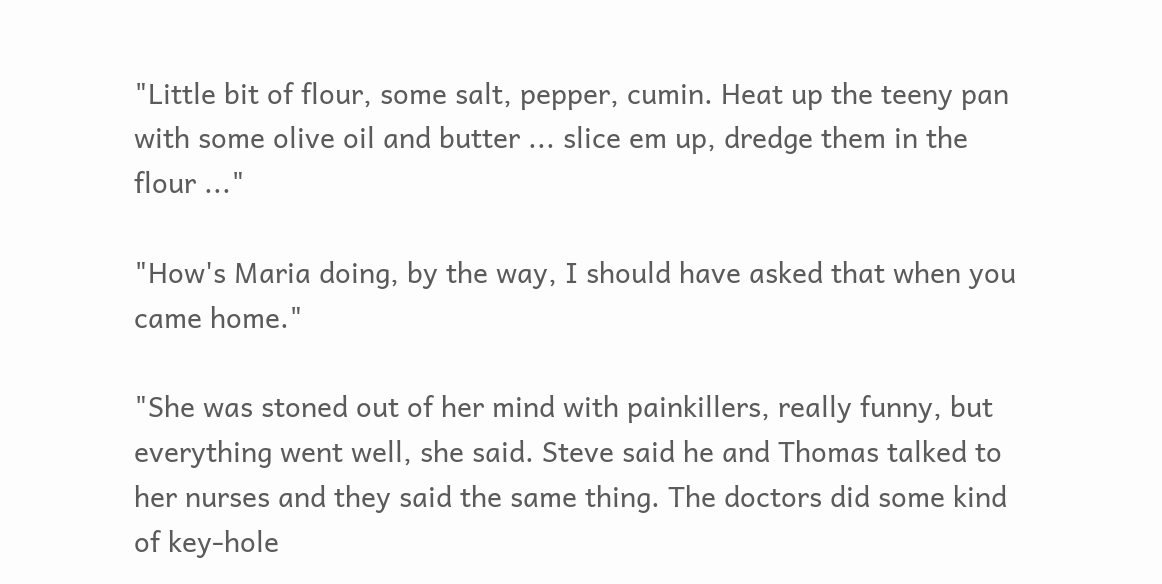"Little bit of flour, some salt, pepper, cumin. Heat up the teeny pan with some olive oil and butter ... slice em up, dredge them in the flour ..."

"How's Maria doing, by the way, I should have asked that when you came home."

"She was stoned out of her mind with painkillers, really funny, but everything went well, she said. Steve said he and Thomas talked to her nurses and they said the same thing. The doctors did some kind of key-hole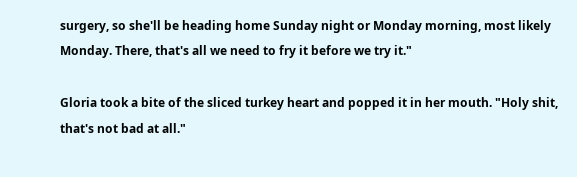surgery, so she'll be heading home Sunday night or Monday morning, most likely Monday. There, that's all we need to fry it before we try it."

Gloria took a bite of the sliced turkey heart and popped it in her mouth. "Holy shit, that's not bad at all."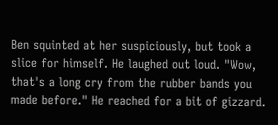Ben squinted at her suspiciously, but took a slice for himself. He laughed out loud. "Wow, that's a long cry from the rubber bands you made before." He reached for a bit of gizzard.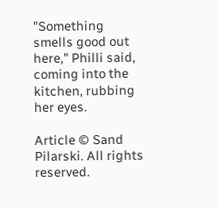"Something smells good out here," Philli said, coming into the kitchen, rubbing her eyes.

Article © Sand Pilarski. All rights reserved.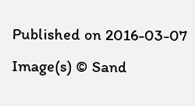Published on 2016-03-07
Image(s) © Sand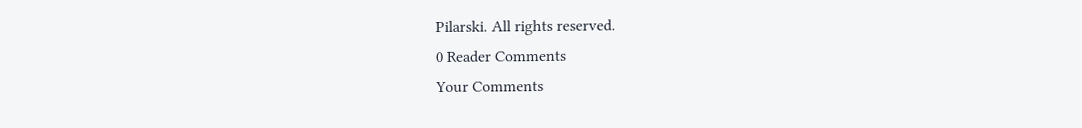Pilarski. All rights reserved.
0 Reader Comments
Your Comments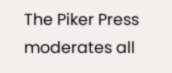The Piker Press moderates all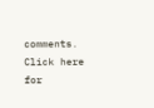comments.
Click here for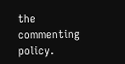the commenting policy.